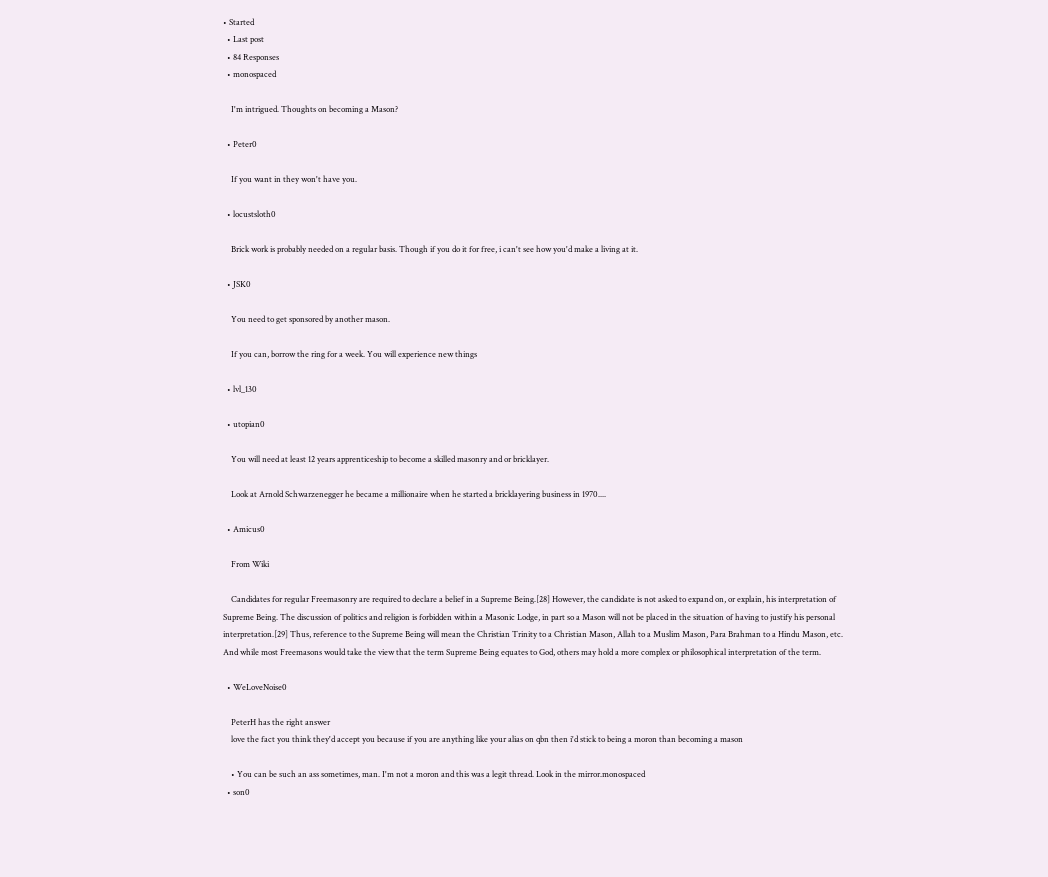• Started
  • Last post
  • 84 Responses
  • monospaced

    I'm intrigued. Thoughts on becoming a Mason?

  • Peter0

    If you want in they won't have you.

  • locustsloth0

    Brick work is probably needed on a regular basis. Though if you do it for free, i can't see how you'd make a living at it.

  • JSK0

    You need to get sponsored by another mason.

    If you can, borrow the ring for a week. You will experience new things

  • lvl_130

  • utopian0

    You will need at least 12 years apprenticeship to become a skilled masonry and or bricklayer.

    Look at Arnold Schwarzenegger he became a millionaire when he started a bricklayering business in 1970....

  • Amicus0

    From Wiki

    Candidates for regular Freemasonry are required to declare a belief in a Supreme Being.[28] However, the candidate is not asked to expand on, or explain, his interpretation of Supreme Being. The discussion of politics and religion is forbidden within a Masonic Lodge, in part so a Mason will not be placed in the situation of having to justify his personal interpretation.[29] Thus, reference to the Supreme Being will mean the Christian Trinity to a Christian Mason, Allah to a Muslim Mason, Para Brahman to a Hindu Mason, etc. And while most Freemasons would take the view that the term Supreme Being equates to God, others may hold a more complex or philosophical interpretation of the term.

  • WeLoveNoise0

    PeterH has the right answer
    love the fact you think they'd accept you because if you are anything like your alias on qbn then i'd stick to being a moron than becoming a mason

    • You can be such an ass sometimes, man. I'm not a moron and this was a legit thread. Look in the mirror.monospaced
  • son0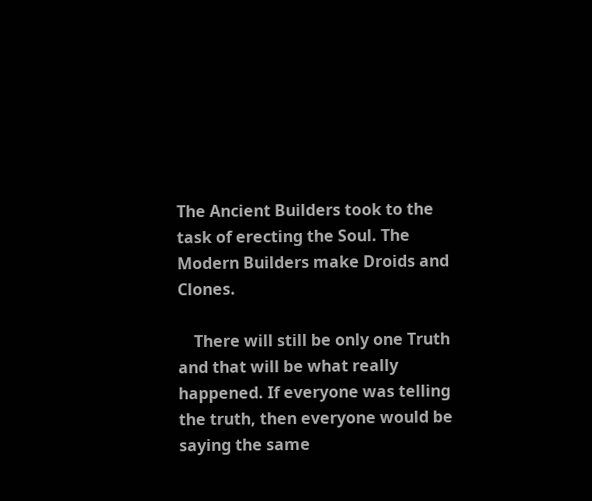The Ancient Builders took to the task of erecting the Soul. The Modern Builders make Droids and Clones.

    There will still be only one Truth and that will be what really happened. If everyone was telling the truth, then everyone would be saying the same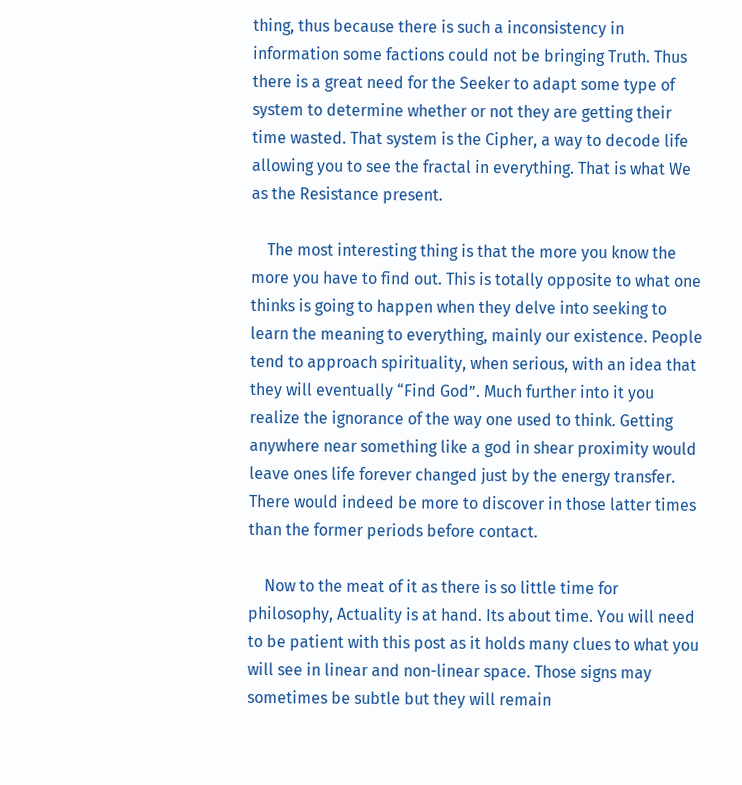thing, thus because there is such a inconsistency in information some factions could not be bringing Truth. Thus there is a great need for the Seeker to adapt some type of system to determine whether or not they are getting their time wasted. That system is the Cipher, a way to decode life allowing you to see the fractal in everything. That is what We as the Resistance present.

    The most interesting thing is that the more you know the more you have to find out. This is totally opposite to what one thinks is going to happen when they delve into seeking to learn the meaning to everything, mainly our existence. People tend to approach spirituality, when serious, with an idea that they will eventually “Find God”. Much further into it you realize the ignorance of the way one used to think. Getting anywhere near something like a god in shear proximity would leave ones life forever changed just by the energy transfer. There would indeed be more to discover in those latter times than the former periods before contact.

    Now to the meat of it as there is so little time for philosophy, Actuality is at hand. Its about time. You will need to be patient with this post as it holds many clues to what you will see in linear and non-linear space. Those signs may sometimes be subtle but they will remain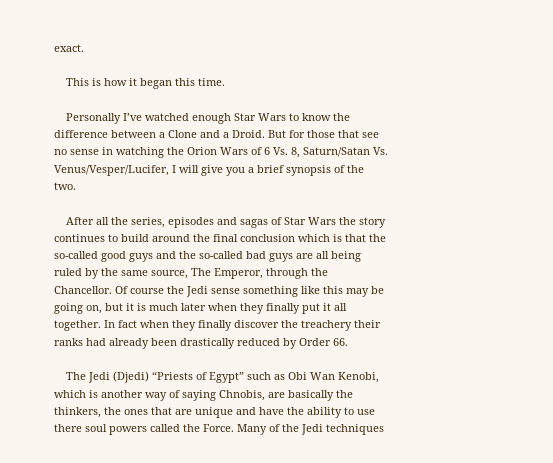exact.

    This is how it began this time.

    Personally I’ve watched enough Star Wars to know the difference between a Clone and a Droid. But for those that see no sense in watching the Orion Wars of 6 Vs. 8, Saturn/Satan Vs. Venus/Vesper/Lucifer, I will give you a brief synopsis of the two.

    After all the series, episodes and sagas of Star Wars the story continues to build around the final conclusion which is that the so-called good guys and the so-called bad guys are all being ruled by the same source, The Emperor, through the Chancellor. Of course the Jedi sense something like this may be going on, but it is much later when they finally put it all together. In fact when they finally discover the treachery their ranks had already been drastically reduced by Order 66.

    The Jedi (Djedi) “Priests of Egypt” such as Obi Wan Kenobi, which is another way of saying Chnobis, are basically the thinkers, the ones that are unique and have the ability to use there soul powers called the Force. Many of the Jedi techniques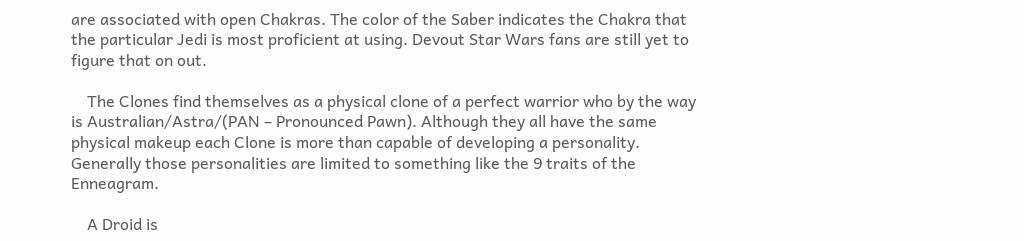are associated with open Chakras. The color of the Saber indicates the Chakra that the particular Jedi is most proficient at using. Devout Star Wars fans are still yet to figure that on out.

    The Clones find themselves as a physical clone of a perfect warrior who by the way is Australian/Astra/(PAN – Pronounced Pawn). Although they all have the same physical makeup each Clone is more than capable of developing a personality. Generally those personalities are limited to something like the 9 traits of the Enneagram.

    A Droid is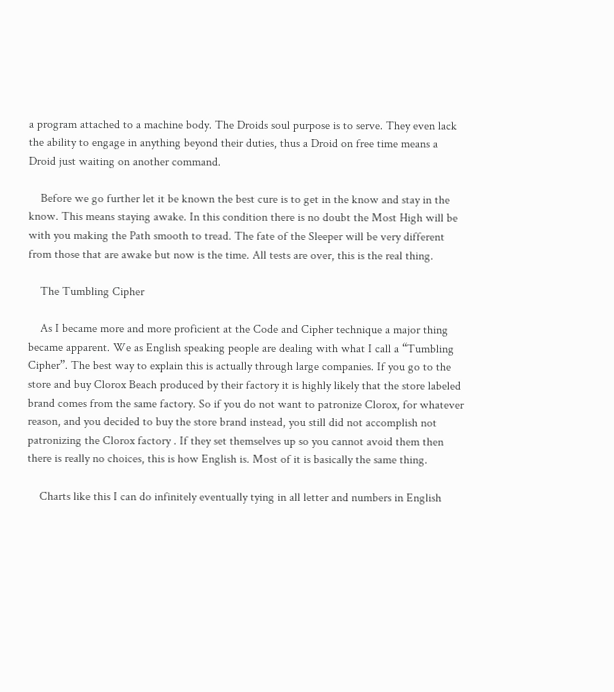a program attached to a machine body. The Droids soul purpose is to serve. They even lack the ability to engage in anything beyond their duties, thus a Droid on free time means a Droid just waiting on another command.

    Before we go further let it be known the best cure is to get in the know and stay in the know. This means staying awake. In this condition there is no doubt the Most High will be with you making the Path smooth to tread. The fate of the Sleeper will be very different from those that are awake but now is the time. All tests are over, this is the real thing.

    The Tumbling Cipher

    As I became more and more proficient at the Code and Cipher technique a major thing became apparent. We as English speaking people are dealing with what I call a “Tumbling Cipher”. The best way to explain this is actually through large companies. If you go to the store and buy Clorox Beach produced by their factory it is highly likely that the store labeled brand comes from the same factory. So if you do not want to patronize Clorox, for whatever reason, and you decided to buy the store brand instead, you still did not accomplish not patronizing the Clorox factory . If they set themselves up so you cannot avoid them then there is really no choices, this is how English is. Most of it is basically the same thing.

    Charts like this I can do infinitely eventually tying in all letter and numbers in English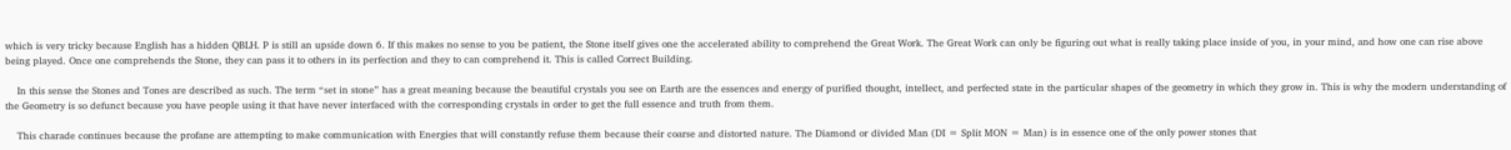which is very tricky because English has a hidden QBLH. P is still an upside down 6. If this makes no sense to you be patient, the Stone itself gives one the accelerated ability to comprehend the Great Work. The Great Work can only be figuring out what is really taking place inside of you, in your mind, and how one can rise above being played. Once one comprehends the Stone, they can pass it to others in its perfection and they to can comprehend it. This is called Correct Building.

    In this sense the Stones and Tones are described as such. The term “set in stone” has a great meaning because the beautiful crystals you see on Earth are the essences and energy of purified thought, intellect, and perfected state in the particular shapes of the geometry in which they grow in. This is why the modern understanding of the Geometry is so defunct because you have people using it that have never interfaced with the corresponding crystals in order to get the full essence and truth from them.

    This charade continues because the profane are attempting to make communication with Energies that will constantly refuse them because their coarse and distorted nature. The Diamond or divided Man (DI = Split MON = Man) is in essence one of the only power stones that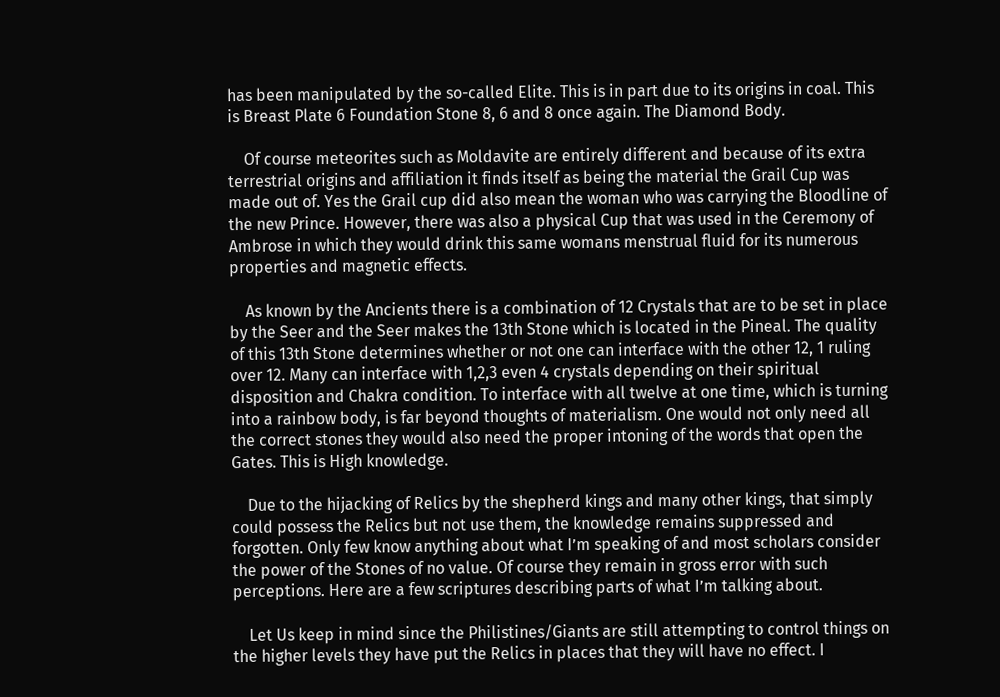has been manipulated by the so-called Elite. This is in part due to its origins in coal. This is Breast Plate 6 Foundation Stone 8, 6 and 8 once again. The Diamond Body.

    Of course meteorites such as Moldavite are entirely different and because of its extra terrestrial origins and affiliation it finds itself as being the material the Grail Cup was made out of. Yes the Grail cup did also mean the woman who was carrying the Bloodline of the new Prince. However, there was also a physical Cup that was used in the Ceremony of Ambrose in which they would drink this same womans menstrual fluid for its numerous properties and magnetic effects.

    As known by the Ancients there is a combination of 12 Crystals that are to be set in place by the Seer and the Seer makes the 13th Stone which is located in the Pineal. The quality of this 13th Stone determines whether or not one can interface with the other 12, 1 ruling over 12. Many can interface with 1,2,3 even 4 crystals depending on their spiritual disposition and Chakra condition. To interface with all twelve at one time, which is turning into a rainbow body, is far beyond thoughts of materialism. One would not only need all the correct stones they would also need the proper intoning of the words that open the Gates. This is High knowledge.

    Due to the hijacking of Relics by the shepherd kings and many other kings, that simply could possess the Relics but not use them, the knowledge remains suppressed and forgotten. Only few know anything about what I’m speaking of and most scholars consider the power of the Stones of no value. Of course they remain in gross error with such perceptions. Here are a few scriptures describing parts of what I’m talking about.

    Let Us keep in mind since the Philistines/Giants are still attempting to control things on the higher levels they have put the Relics in places that they will have no effect. I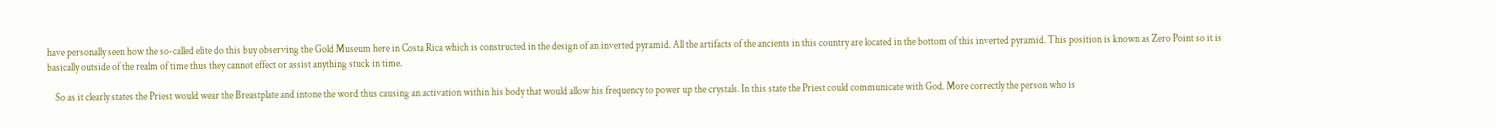have personally seen how the so-called elite do this buy observing the Gold Museum here in Costa Rica which is constructed in the design of an inverted pyramid. All the artifacts of the ancients in this country are located in the bottom of this inverted pyramid. This position is known as Zero Point so it is basically outside of the realm of time thus they cannot effect or assist anything stuck in time.

    So as it clearly states the Priest would wear the Breastplate and intone the word thus causing an activation within his body that would allow his frequency to power up the crystals. In this state the Priest could communicate with God. More correctly the person who is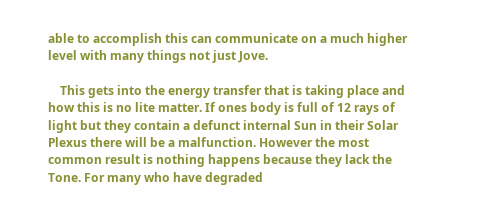able to accomplish this can communicate on a much higher level with many things not just Jove.

    This gets into the energy transfer that is taking place and how this is no lite matter. If ones body is full of 12 rays of light but they contain a defunct internal Sun in their Solar Plexus there will be a malfunction. However the most common result is nothing happens because they lack the Tone. For many who have degraded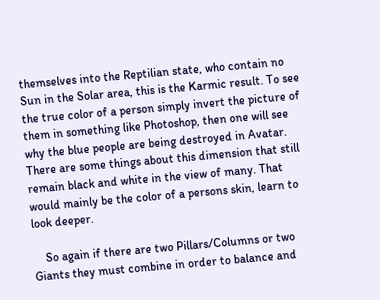themselves into the Reptilian state, who contain no Sun in the Solar area, this is the Karmic result. To see the true color of a person simply invert the picture of them in something like Photoshop, then one will see why the blue people are being destroyed in Avatar. There are some things about this dimension that still remain black and white in the view of many. That would mainly be the color of a persons skin, learn to look deeper.

    So again if there are two Pillars/Columns or two Giants they must combine in order to balance and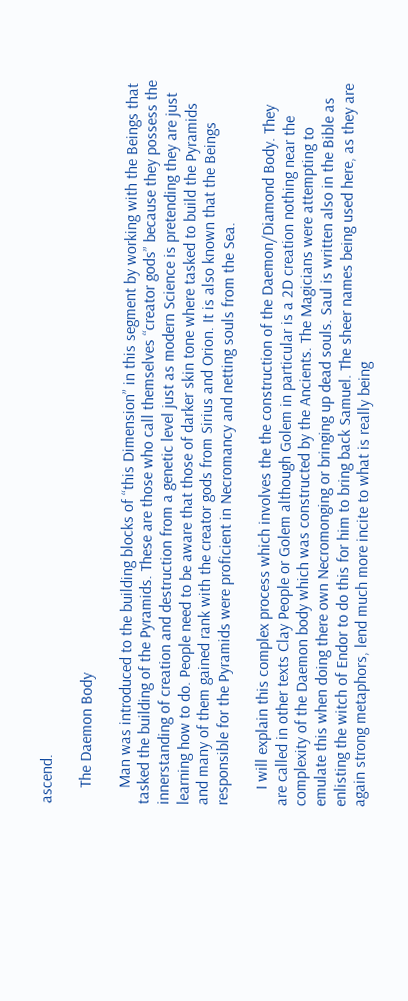ascend.

    The Daemon Body

    Man was introduced to the building blocks of “this Dimension” in this segment by working with the Beings that tasked the building of the Pyramids. These are those who call themselves “creator gods” because they possess the innerstanding of creation and destruction from a genetic level just as modern Science is pretending they are just learning how to do. People need to be aware that those of darker skin tone where tasked to build the Pyramids and many of them gained rank with the creator gods from Sirius and Orion. It is also known that the Beings responsible for the Pyramids were proficient in Necromancy and netting souls from the Sea.

    I will explain this complex process which involves the the construction of the Daemon/Diamond Body. They are called in other texts Clay People or Golem although Golem in particular is a 2D creation nothing near the complexity of the Daemon body which was constructed by the Ancients. The Magicians were attempting to emulate this when doing there own Necromonging or bringing up dead souls. Saul is written also in the Bible as enlisting the witch of Endor to do this for him to bring back Samuel. The sheer names being used here, as they are again strong metaphors, lend much more incite to what is really being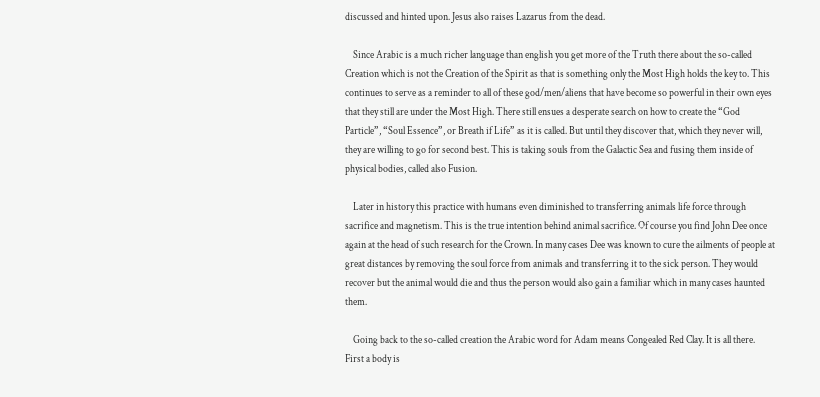discussed and hinted upon. Jesus also raises Lazarus from the dead.

    Since Arabic is a much richer language than english you get more of the Truth there about the so-called Creation which is not the Creation of the Spirit as that is something only the Most High holds the key to. This continues to serve as a reminder to all of these god/men/aliens that have become so powerful in their own eyes that they still are under the Most High. There still ensues a desperate search on how to create the “God Particle”, “Soul Essence”, or Breath if Life” as it is called. But until they discover that, which they never will, they are willing to go for second best. This is taking souls from the Galactic Sea and fusing them inside of physical bodies, called also Fusion.

    Later in history this practice with humans even diminished to transferring animals life force through sacrifice and magnetism. This is the true intention behind animal sacrifice. Of course you find John Dee once again at the head of such research for the Crown. In many cases Dee was known to cure the ailments of people at great distances by removing the soul force from animals and transferring it to the sick person. They would recover but the animal would die and thus the person would also gain a familiar which in many cases haunted them.

    Going back to the so-called creation the Arabic word for Adam means Congealed Red Clay. It is all there. First a body is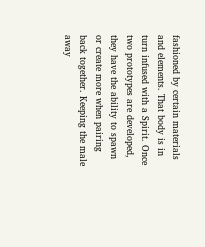fashioned by certain materials and elements. That body is in turn infused with a Spirit. Once two prototypes are developed, they have the ability to spawn or create more when pairing back together. Keeping the male away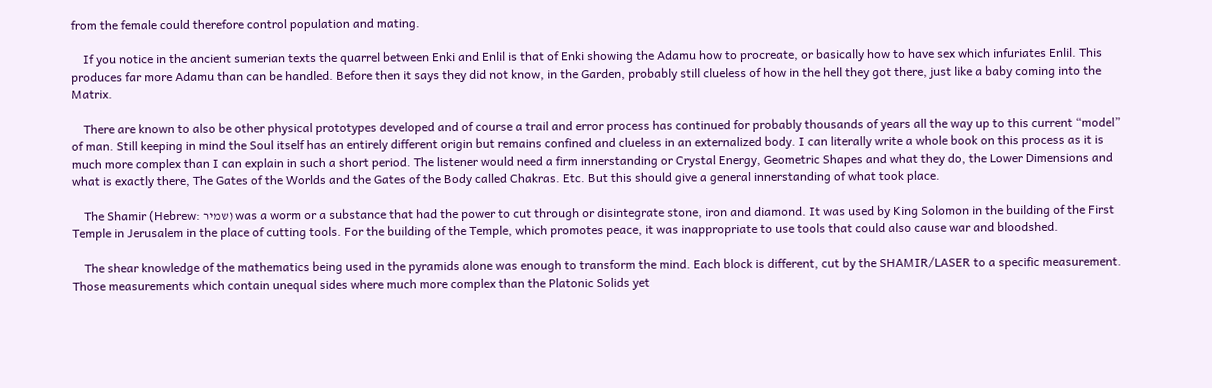from the female could therefore control population and mating.

    If you notice in the ancient sumerian texts the quarrel between Enki and Enlil is that of Enki showing the Adamu how to procreate, or basically how to have sex which infuriates Enlil. This produces far more Adamu than can be handled. Before then it says they did not know, in the Garden, probably still clueless of how in the hell they got there, just like a baby coming into the Matrix.

    There are known to also be other physical prototypes developed and of course a trail and error process has continued for probably thousands of years all the way up to this current “model” of man. Still keeping in mind the Soul itself has an entirely different origin but remains confined and clueless in an externalized body. I can literally write a whole book on this process as it is much more complex than I can explain in such a short period. The listener would need a firm innerstanding or Crystal Energy, Geometric Shapes and what they do, the Lower Dimensions and what is exactly there, The Gates of the Worlds and the Gates of the Body called Chakras. Etc. But this should give a general innerstanding of what took place.

    The Shamir (Hebrew: שמיר) was a worm or a substance that had the power to cut through or disintegrate stone, iron and diamond. It was used by King Solomon in the building of the First Temple in Jerusalem in the place of cutting tools. For the building of the Temple, which promotes peace, it was inappropriate to use tools that could also cause war and bloodshed.

    The shear knowledge of the mathematics being used in the pyramids alone was enough to transform the mind. Each block is different, cut by the SHAMIR/LASER to a specific measurement. Those measurements which contain unequal sides where much more complex than the Platonic Solids yet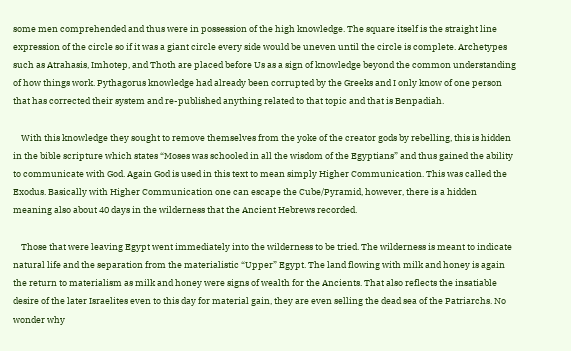some men comprehended and thus were in possession of the high knowledge. The square itself is the straight line expression of the circle so if it was a giant circle every side would be uneven until the circle is complete. Archetypes such as Atrahasis, Imhotep, and Thoth are placed before Us as a sign of knowledge beyond the common understanding of how things work. Pythagorus knowledge had already been corrupted by the Greeks and I only know of one person that has corrected their system and re-published anything related to that topic and that is Benpadiah.

    With this knowledge they sought to remove themselves from the yoke of the creator gods by rebelling, this is hidden in the bible scripture which states “Moses was schooled in all the wisdom of the Egyptians” and thus gained the ability to communicate with God. Again God is used in this text to mean simply Higher Communication. This was called the Exodus. Basically with Higher Communication one can escape the Cube/Pyramid, however, there is a hidden meaning also about 40 days in the wilderness that the Ancient Hebrews recorded.

    Those that were leaving Egypt went immediately into the wilderness to be tried. The wilderness is meant to indicate natural life and the separation from the materialistic “Upper” Egypt. The land flowing with milk and honey is again the return to materialism as milk and honey were signs of wealth for the Ancients. That also reflects the insatiable desire of the later Israelites even to this day for material gain, they are even selling the dead sea of the Patriarchs. No wonder why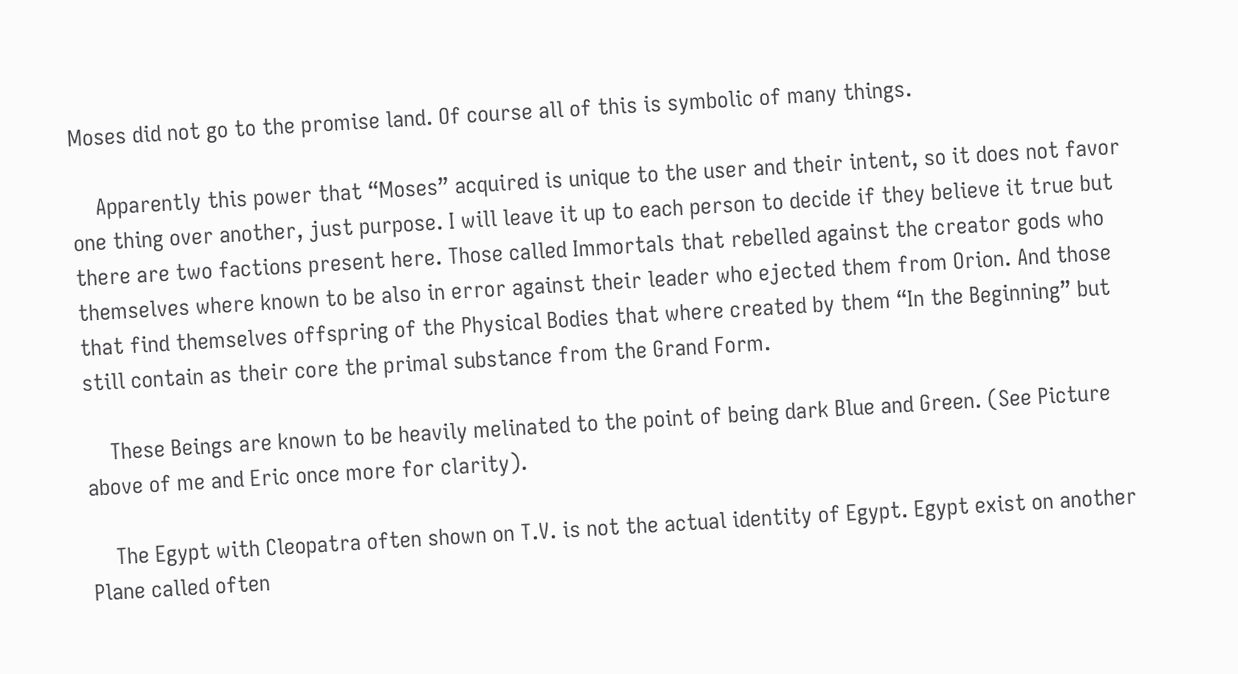Moses did not go to the promise land. Of course all of this is symbolic of many things.

    Apparently this power that “Moses” acquired is unique to the user and their intent, so it does not favor one thing over another, just purpose. I will leave it up to each person to decide if they believe it true but there are two factions present here. Those called Immortals that rebelled against the creator gods who themselves where known to be also in error against their leader who ejected them from Orion. And those that find themselves offspring of the Physical Bodies that where created by them “In the Beginning” but still contain as their core the primal substance from the Grand Form.

    These Beings are known to be heavily melinated to the point of being dark Blue and Green. (See Picture above of me and Eric once more for clarity).

    The Egypt with Cleopatra often shown on T.V. is not the actual identity of Egypt. Egypt exist on another Plane called often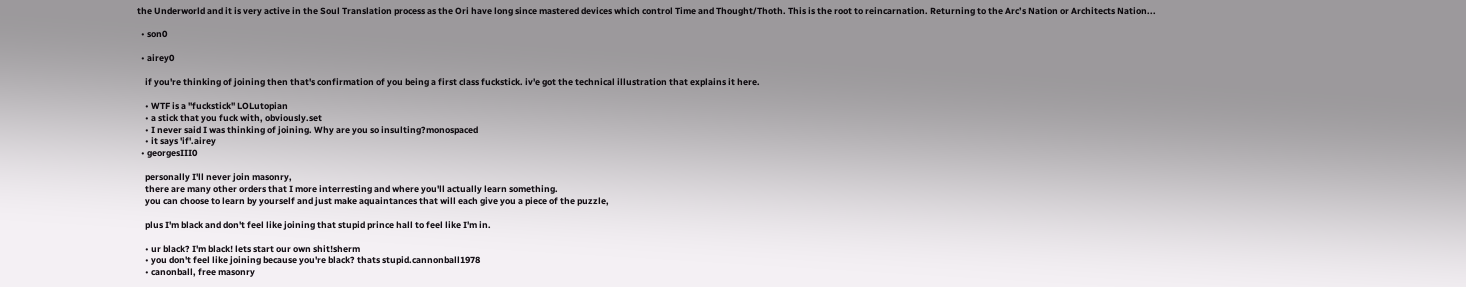the Underworld and it is very active in the Soul Translation process as the Ori have long since mastered devices which control Time and Thought/Thoth. This is the root to reincarnation. Returning to the Arc’s Nation or Architects Nation...

  • son0

  • airey0

    if you're thinking of joining then that's confirmation of you being a first class fuckstick. iv'e got the technical illustration that explains it here.

    • WTF is a "fuckstick" LOLutopian
    • a stick that you fuck with, obviously.set
    • I never said I was thinking of joining. Why are you so insulting?monospaced
    • it says 'if'.airey
  • georgesIII0

    personally I'll never join masonry,
    there are many other orders that I more interresting and where you'll actually learn something.
    you can choose to learn by yourself and just make aquaintances that will each give you a piece of the puzzle,

    plus I'm black and don't feel like joining that stupid prince hall to feel like I'm in.

    • ur black? I'm black! lets start our own shit!sherm
    • you don't feel like joining because you're black? thats stupid.cannonball1978
    • canonball, free masonry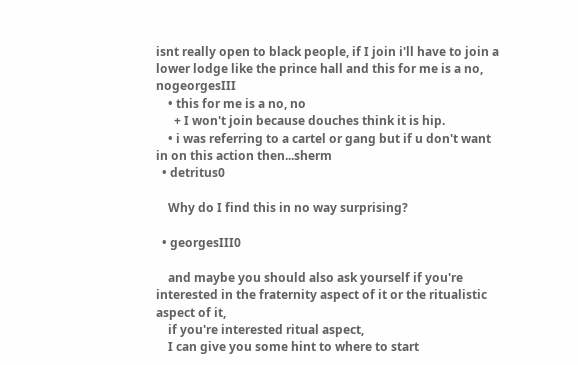isnt really open to black people, if I join i'll have to join a lower lodge like the prince hall and this for me is a no, nogeorgesIII
    • this for me is a no, no
      + I won't join because douches think it is hip.
    • i was referring to a cartel or gang but if u don't want in on this action then...sherm
  • detritus0

    Why do I find this in no way surprising?

  • georgesIII0

    and maybe you should also ask yourself if you're interested in the fraternity aspect of it or the ritualistic aspect of it,
    if you're interested ritual aspect,
    I can give you some hint to where to start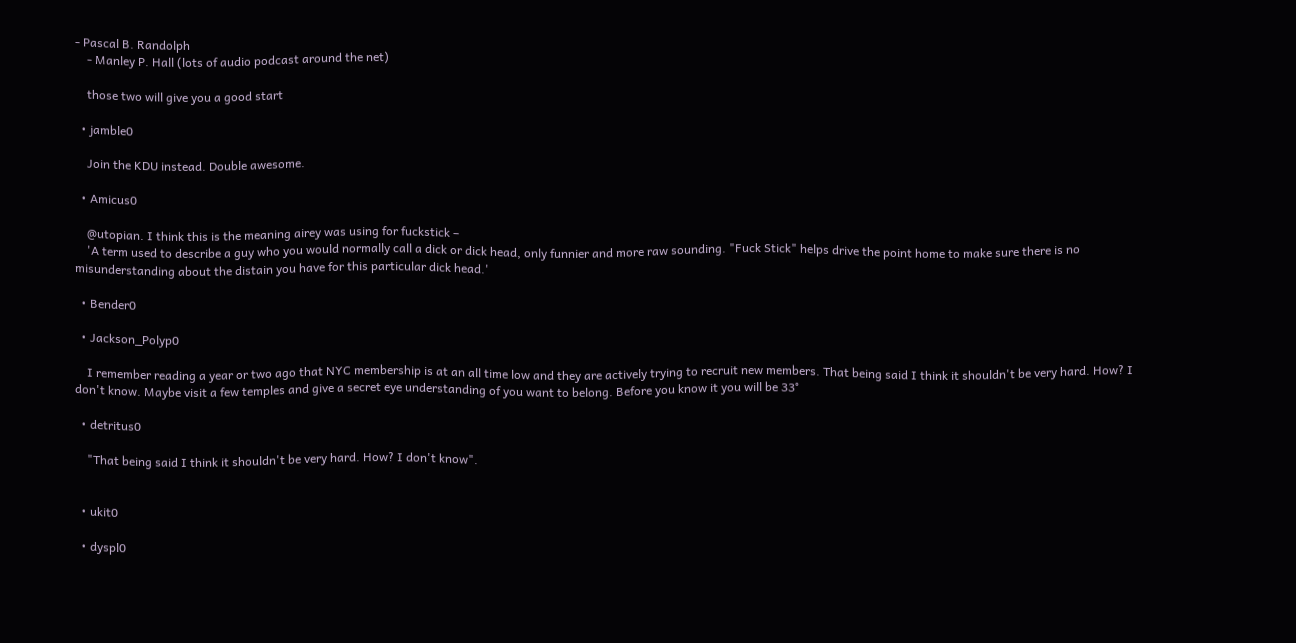- Pascal B. Randolph
    - Manley P. Hall (lots of audio podcast around the net)

    those two will give you a good start

  • jamble0

    Join the KDU instead. Double awesome.

  • Amicus0

    @utopian. I think this is the meaning airey was using for fuckstick –
    'A term used to describe a guy who you would normally call a dick or dick head, only funnier and more raw sounding. "Fuck Stick" helps drive the point home to make sure there is no misunderstanding about the distain you have for this particular dick head.'

  • Bender0

  • Jackson_Polyp0

    I remember reading a year or two ago that NYC membership is at an all time low and they are actively trying to recruit new members. That being said I think it shouldn't be very hard. How? I don't know. Maybe visit a few temples and give a secret eye understanding of you want to belong. Before you know it you will be 33°

  • detritus0

    "That being said I think it shouldn't be very hard. How? I don't know".


  • ukit0

  • dyspl0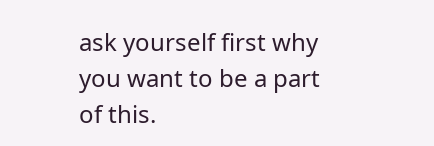ask yourself first why you want to be a part of this.